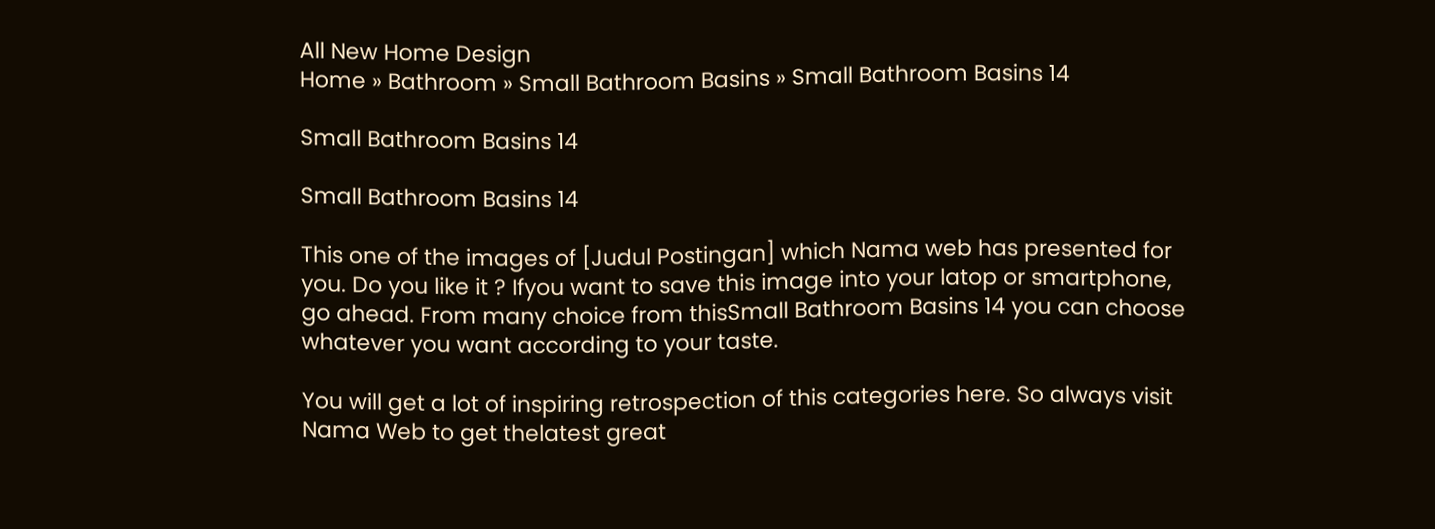All New Home Design
Home » Bathroom » Small Bathroom Basins » Small Bathroom Basins 14

Small Bathroom Basins 14

Small Bathroom Basins 14

This one of the images of [Judul Postingan] which Nama web has presented for you. Do you like it ? Ifyou want to save this image into your latop or smartphone, go ahead. From many choice from thisSmall Bathroom Basins 14 you can choose whatever you want according to your taste.

You will get a lot of inspiring retrospection of this categories here. So always visit Nama Web to get thelatest great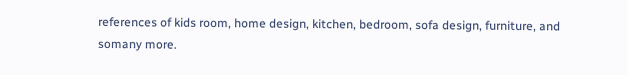references of kids room, home design, kitchen, bedroom, sofa design, furniture, and somany more.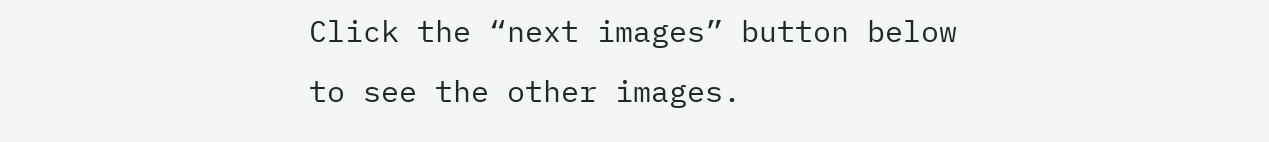Click the “next images” button below to see the other images.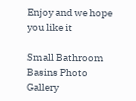Enjoy and we hope you like it

Small Bathroom Basins Photo Gallery